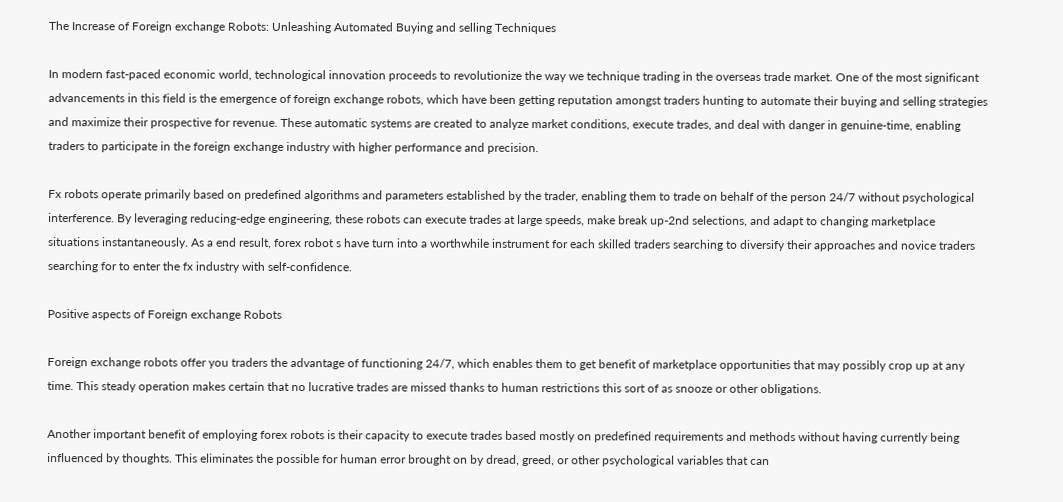The Increase of Foreign exchange Robots: Unleashing Automated Buying and selling Techniques

In modern fast-paced economic world, technological innovation proceeds to revolutionize the way we technique trading in the overseas trade market. One of the most significant advancements in this field is the emergence of foreign exchange robots, which have been getting reputation amongst traders hunting to automate their buying and selling strategies and maximize their prospective for revenue. These automatic systems are created to analyze market conditions, execute trades, and deal with danger in genuine-time, enabling traders to participate in the foreign exchange industry with higher performance and precision.

Fx robots operate primarily based on predefined algorithms and parameters established by the trader, enabling them to trade on behalf of the person 24/7 without psychological interference. By leveraging reducing-edge engineering, these robots can execute trades at large speeds, make break up-2nd selections, and adapt to changing marketplace situations instantaneously. As a end result, forex robot s have turn into a worthwhile instrument for each skilled traders searching to diversify their approaches and novice traders searching for to enter the fx industry with self-confidence.

Positive aspects of Foreign exchange Robots

Foreign exchange robots offer you traders the advantage of functioning 24/7, which enables them to get benefit of marketplace opportunities that may possibly crop up at any time. This steady operation makes certain that no lucrative trades are missed thanks to human restrictions this sort of as snooze or other obligations.

Another important benefit of employing forex robots is their capacity to execute trades based mostly on predefined requirements and methods without having currently being influenced by thoughts. This eliminates the possible for human error brought on by dread, greed, or other psychological variables that can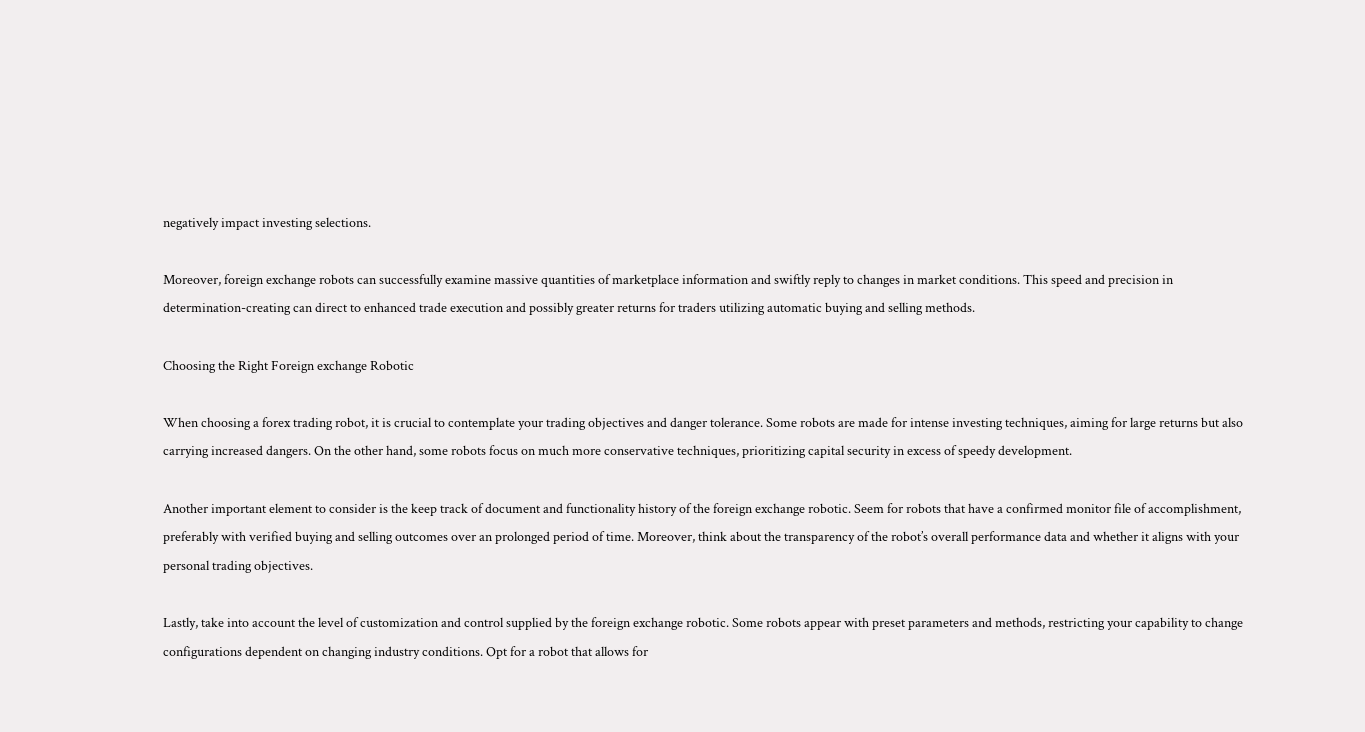negatively impact investing selections.

Moreover, foreign exchange robots can successfully examine massive quantities of marketplace information and swiftly reply to changes in market conditions. This speed and precision in determination-creating can direct to enhanced trade execution and possibly greater returns for traders utilizing automatic buying and selling methods.

Choosing the Right Foreign exchange Robotic

When choosing a forex trading robot, it is crucial to contemplate your trading objectives and danger tolerance. Some robots are made for intense investing techniques, aiming for large returns but also carrying increased dangers. On the other hand, some robots focus on much more conservative techniques, prioritizing capital security in excess of speedy development.

Another important element to consider is the keep track of document and functionality history of the foreign exchange robotic. Seem for robots that have a confirmed monitor file of accomplishment, preferably with verified buying and selling outcomes over an prolonged period of time. Moreover, think about the transparency of the robot’s overall performance data and whether it aligns with your personal trading objectives.

Lastly, take into account the level of customization and control supplied by the foreign exchange robotic. Some robots appear with preset parameters and methods, restricting your capability to change configurations dependent on changing industry conditions. Opt for a robot that allows for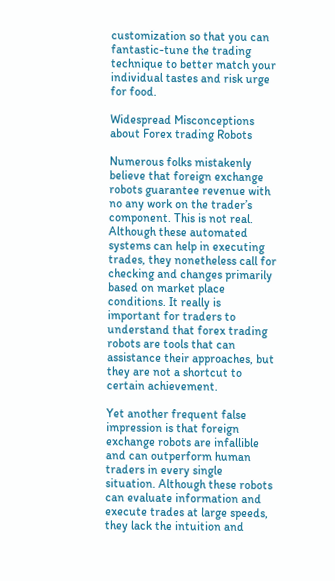customization so that you can fantastic-tune the trading technique to better match your individual tastes and risk urge for food.

Widespread Misconceptions about Forex trading Robots

Numerous folks mistakenly believe that foreign exchange robots guarantee revenue with no any work on the trader’s component. This is not real. Although these automated systems can help in executing trades, they nonetheless call for checking and changes primarily based on market place conditions. It really is important for traders to understand that forex trading robots are tools that can assistance their approaches, but they are not a shortcut to certain achievement.

Yet another frequent false impression is that foreign exchange robots are infallible and can outperform human traders in every single situation. Although these robots can evaluate information and execute trades at large speeds, they lack the intuition and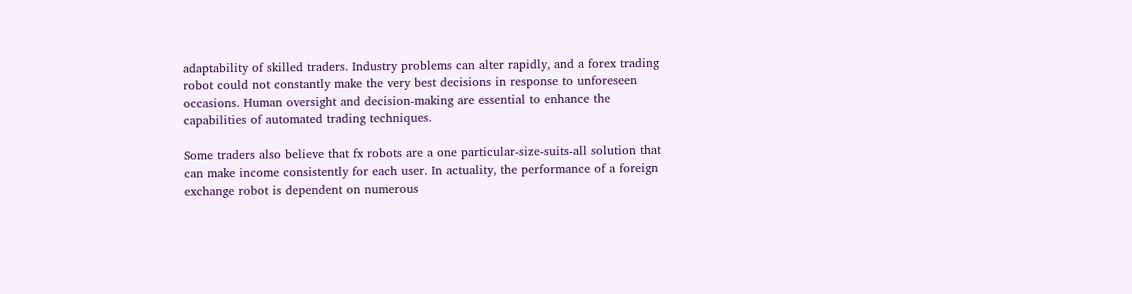adaptability of skilled traders. Industry problems can alter rapidly, and a forex trading robot could not constantly make the very best decisions in response to unforeseen occasions. Human oversight and decision-making are essential to enhance the capabilities of automated trading techniques.

Some traders also believe that fx robots are a one particular-size-suits-all solution that can make income consistently for each user. In actuality, the performance of a foreign exchange robot is dependent on numerous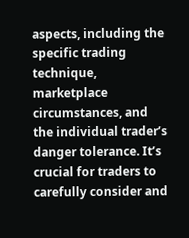aspects, including the specific trading technique, marketplace circumstances, and the individual trader’s danger tolerance. It’s crucial for traders to carefully consider and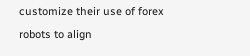customize their use of forex robots to align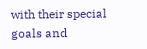with their special goals and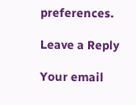preferences.

Leave a Reply

Your email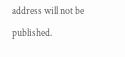address will not be published.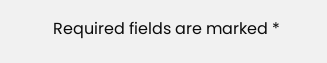Required fields are marked *